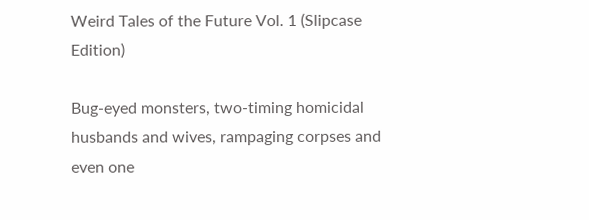Weird Tales of the Future Vol. 1 (Slipcase Edition)

Bug-eyed monsters, two-timing homicidal husbands and wives, rampaging corpses and even one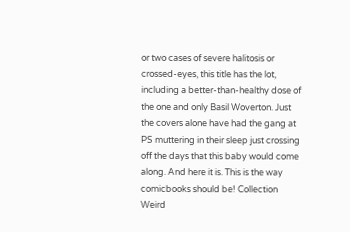or two cases of severe halitosis or crossed-eyes, this title has the lot, including a better-than-healthy dose of the one and only Basil Woverton. Just the covers alone have had the gang at PS muttering in their sleep just crossing off the days that this baby would come along. And here it is. This is the way comicbooks should be! Collection Weird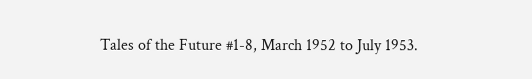Tales of the Future #1-8, March 1952 to July 1953.